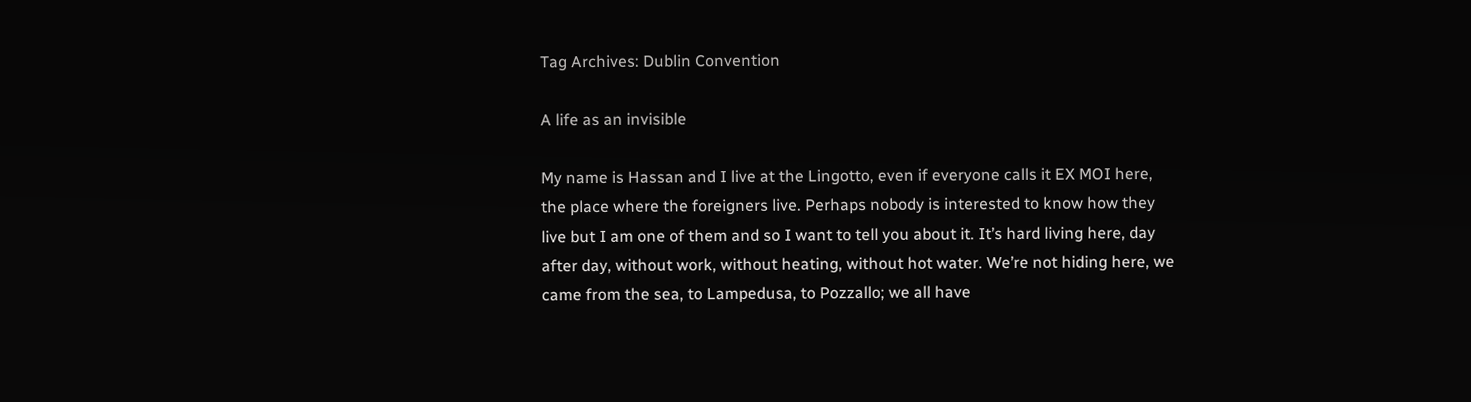Tag Archives: Dublin Convention

A life as an invisible

My name is Hassan and I live at the Lingotto, even if everyone calls it EX MOI here, the place where the foreigners live. Perhaps nobody is interested to know how they live but I am one of them and so I want to tell you about it. It’s hard living here, day after day, without work, without heating, without hot water. We’re not hiding here, we came from the sea, to Lampedusa, to Pozzallo; we all have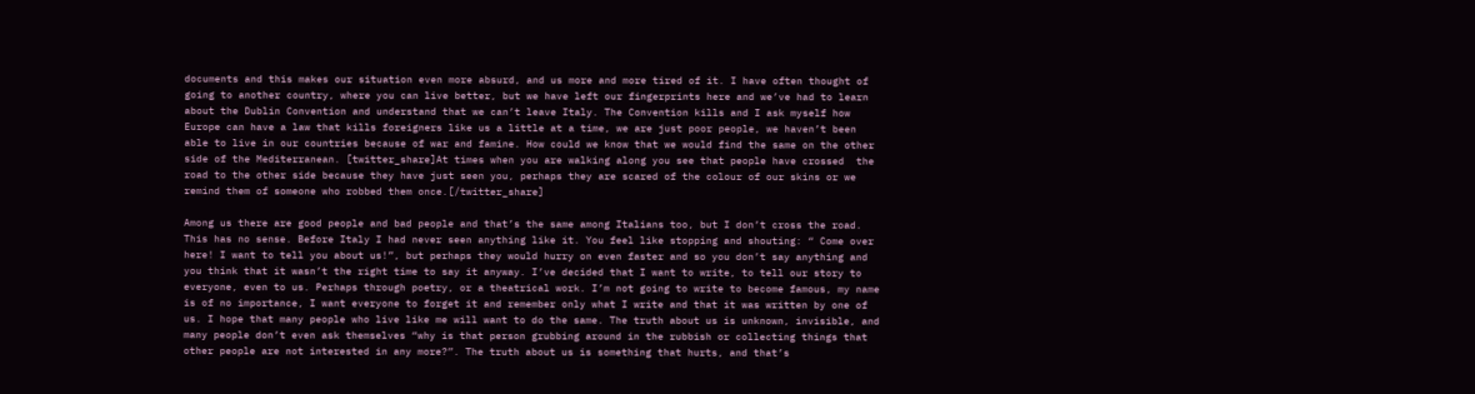documents and this makes our situation even more absurd, and us more and more tired of it. I have often thought of going to another country, where you can live better, but we have left our fingerprints here and we’ve had to learn about the Dublin Convention and understand that we can’t leave Italy. The Convention kills and I ask myself how Europe can have a law that kills foreigners like us a little at a time, we are just poor people, we haven’t been able to live in our countries because of war and famine. How could we know that we would find the same on the other side of the Mediterranean. [twitter_share]At times when you are walking along you see that people have crossed  the road to the other side because they have just seen you, perhaps they are scared of the colour of our skins or we remind them of someone who robbed them once.[/twitter_share]

Among us there are good people and bad people and that’s the same among Italians too, but I don’t cross the road. This has no sense. Before Italy I had never seen anything like it. You feel like stopping and shouting: “ Come over here! I want to tell you about us!”, but perhaps they would hurry on even faster and so you don’t say anything and you think that it wasn’t the right time to say it anyway. I’ve decided that I want to write, to tell our story to everyone, even to us. Perhaps through poetry, or a theatrical work. I’m not going to write to become famous, my name is of no importance, I want everyone to forget it and remember only what I write and that it was written by one of us. I hope that many people who live like me will want to do the same. The truth about us is unknown, invisible, and many people don’t even ask themselves “why is that person grubbing around in the rubbish or collecting things that other people are not interested in any more?”. The truth about us is something that hurts, and that’s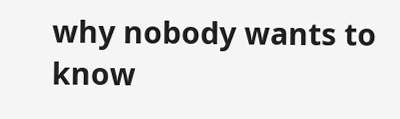why nobody wants to know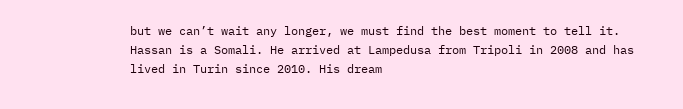but we can’t wait any longer, we must find the best moment to tell it. Hassan is a Somali. He arrived at Lampedusa from Tripoli in 2008 and has lived in Turin since 2010. His dream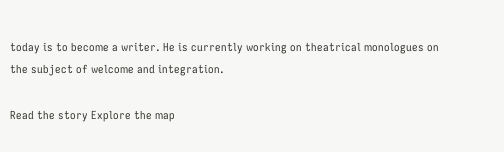today is to become a writer. He is currently working on theatrical monologues on the subject of welcome and integration.

Read the story Explore the map